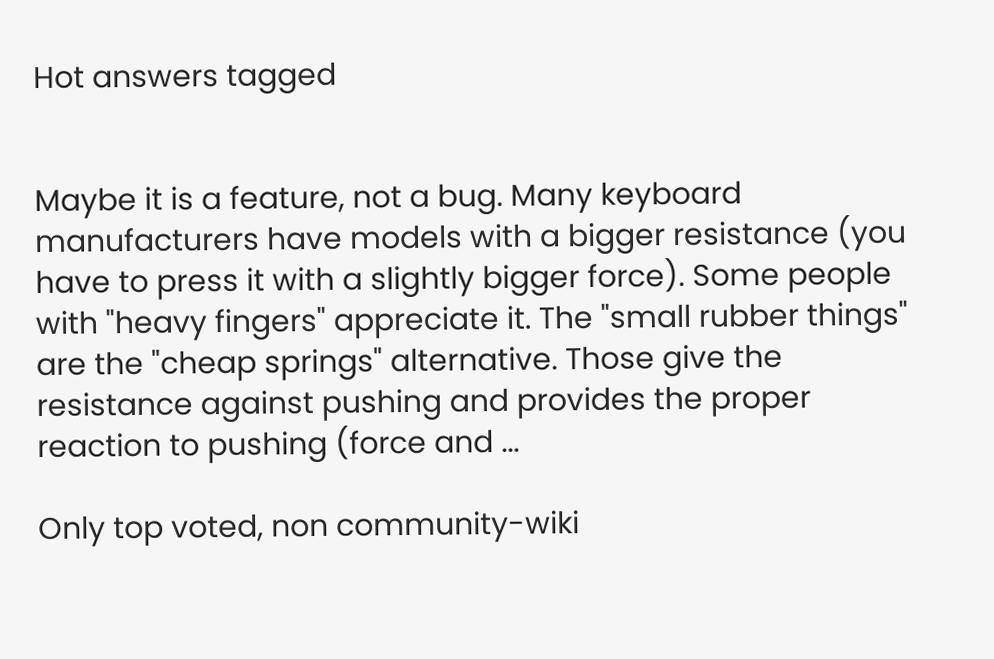Hot answers tagged


Maybe it is a feature, not a bug. Many keyboard manufacturers have models with a bigger resistance (you have to press it with a slightly bigger force). Some people with "heavy fingers" appreciate it. The "small rubber things" are the "cheap springs" alternative. Those give the resistance against pushing and provides the proper reaction to pushing (force and ...

Only top voted, non community-wiki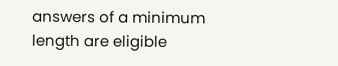answers of a minimum length are eligible